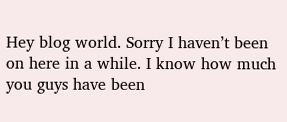Hey blog world. Sorry I haven’t been on here in a while. I know how much you guys have been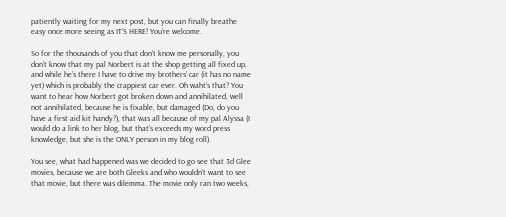patiently waiting for my next post, but you can finally breathe easy once more seeing as IT’S HERE! You’re welcome.

So for the thousands of you that don’t know me personally, you don’t know that my pal Norbert is at the shop getting all fixed up, and while he’s there I have to drive my brothers’ car (it has no name yet) which is probably the crappiest car ever. Oh waht’s that? You want to hear how Norbert got broken down and annihilated, well not annihilated, because he is fixable, but damaged (Do, do you have a first aid kit handy?), that was all because of my pal Alyssa (I would do a link to her blog, but that’s exceeds my word press knowledge, but she is the ONLY person in my blog roll).

You see, what had happened was we decided to go see that 3d Glee movies, because we are both Gleeks and who wouldn’t want to see that movie, but there was dilemma. The movie only ran two weeks,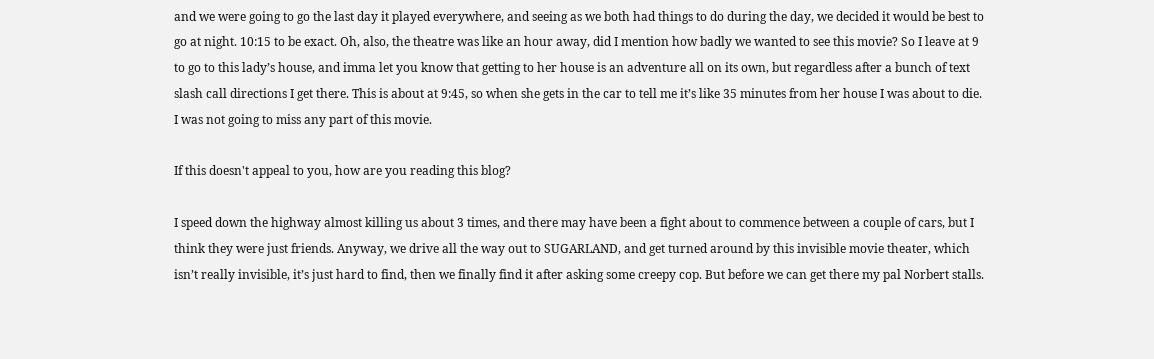and we were going to go the last day it played everywhere, and seeing as we both had things to do during the day, we decided it would be best to go at night. 10:15 to be exact. Oh, also, the theatre was like an hour away, did I mention how badly we wanted to see this movie? So I leave at 9 to go to this lady’s house, and imma let you know that getting to her house is an adventure all on its own, but regardless after a bunch of text slash call directions I get there. This is about at 9:45, so when she gets in the car to tell me it’s like 35 minutes from her house I was about to die. I was not going to miss any part of this movie.

If this doesn't appeal to you, how are you reading this blog?

I speed down the highway almost killing us about 3 times, and there may have been a fight about to commence between a couple of cars, but I think they were just friends. Anyway, we drive all the way out to SUGARLAND, and get turned around by this invisible movie theater, which isn’t really invisible, it’s just hard to find, then we finally find it after asking some creepy cop. But before we can get there my pal Norbert stalls.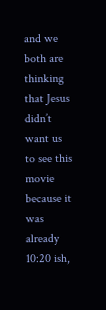and we both are thinking that Jesus didn’t want us to see this movie because it was already 10:20 ish,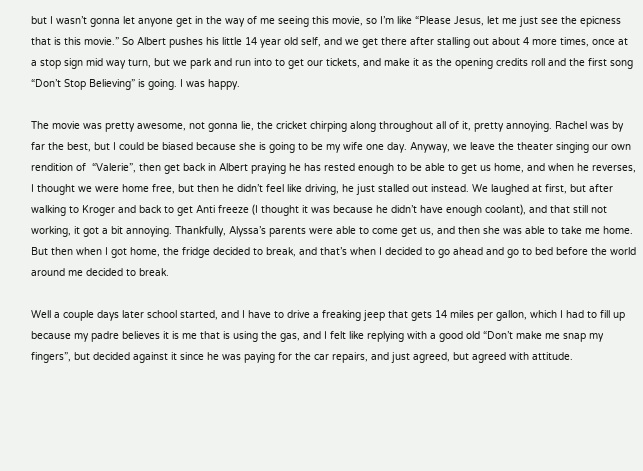but I wasn’t gonna let anyone get in the way of me seeing this movie, so I’m like “Please Jesus, let me just see the epicness that is this movie.” So Albert pushes his little 14 year old self, and we get there after stalling out about 4 more times, once at a stop sign mid way turn, but we park and run into to get our tickets, and make it as the opening credits roll and the first song “Don’t Stop Believing” is going. I was happy.

The movie was pretty awesome, not gonna lie, the cricket chirping along throughout all of it, pretty annoying. Rachel was by far the best, but I could be biased because she is going to be my wife one day. Anyway, we leave the theater singing our own rendition of  “Valerie”, then get back in Albert praying he has rested enough to be able to get us home, and when he reverses, I thought we were home free, but then he didn’t feel like driving, he just stalled out instead. We laughed at first, but after walking to Kroger and back to get Anti freeze (I thought it was because he didn’t have enough coolant), and that still not working, it got a bit annoying. Thankfully, Alyssa’s parents were able to come get us, and then she was able to take me home. But then when I got home, the fridge decided to break, and that’s when I decided to go ahead and go to bed before the world around me decided to break.

Well a couple days later school started, and I have to drive a freaking jeep that gets 14 miles per gallon, which I had to fill up because my padre believes it is me that is using the gas, and I felt like replying with a good old “Don’t make me snap my fingers”, but decided against it since he was paying for the car repairs, and just agreed, but agreed with attitude.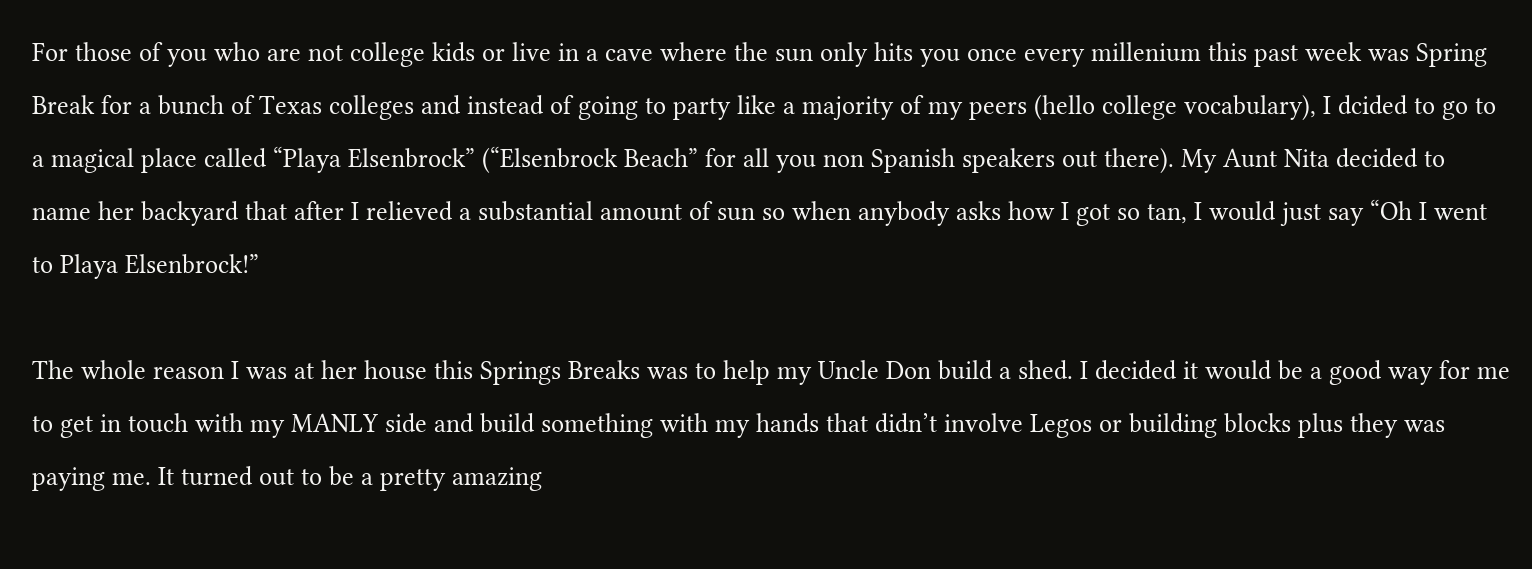For those of you who are not college kids or live in a cave where the sun only hits you once every millenium this past week was Spring Break for a bunch of Texas colleges and instead of going to party like a majority of my peers (hello college vocabulary), I dcided to go to a magical place called “Playa Elsenbrock” (“Elsenbrock Beach” for all you non Spanish speakers out there). My Aunt Nita decided to name her backyard that after I relieved a substantial amount of sun so when anybody asks how I got so tan, I would just say “Oh I went to Playa Elsenbrock!”

The whole reason I was at her house this Springs Breaks was to help my Uncle Don build a shed. I decided it would be a good way for me to get in touch with my MANLY side and build something with my hands that didn’t involve Legos or building blocks plus they was paying me. It turned out to be a pretty amazing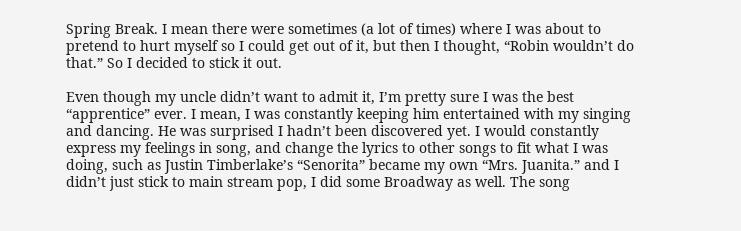Spring Break. I mean there were sometimes (a lot of times) where I was about to pretend to hurt myself so I could get out of it, but then I thought, “Robin wouldn’t do that.” So I decided to stick it out.

Even though my uncle didn’t want to admit it, I’m pretty sure I was the best “apprentice” ever. I mean, I was constantly keeping him entertained with my singing and dancing. He was surprised I hadn’t been discovered yet. I would constantly express my feelings in song, and change the lyrics to other songs to fit what I was doing, such as Justin Timberlake’s “Senorita” became my own “Mrs. Juanita.” and I didn’t just stick to main stream pop, I did some Broadway as well. The song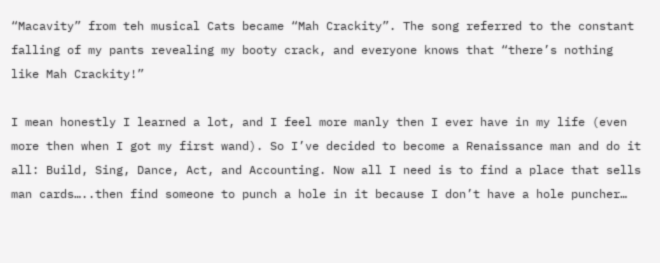“Macavity” from teh musical Cats became “Mah Crackity”. The song referred to the constant falling of my pants revealing my booty crack, and everyone knows that “there’s nothing like Mah Crackity!”

I mean honestly I learned a lot, and I feel more manly then I ever have in my life (even more then when I got my first wand). So I’ve decided to become a Renaissance man and do it all: Build, Sing, Dance, Act, and Accounting. Now all I need is to find a place that sells man cards…..then find someone to punch a hole in it because I don’t have a hole puncher…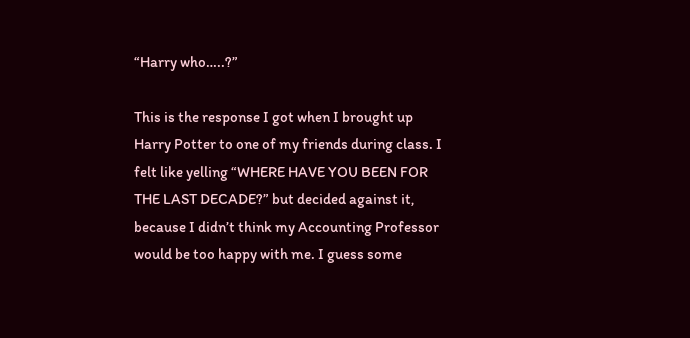“Harry who…..?”

This is the response I got when I brought up Harry Potter to one of my friends during class. I felt like yelling “WHERE HAVE YOU BEEN FOR THE LAST DECADE?” but decided against it, because I didn’t think my Accounting Professor would be too happy with me. I guess some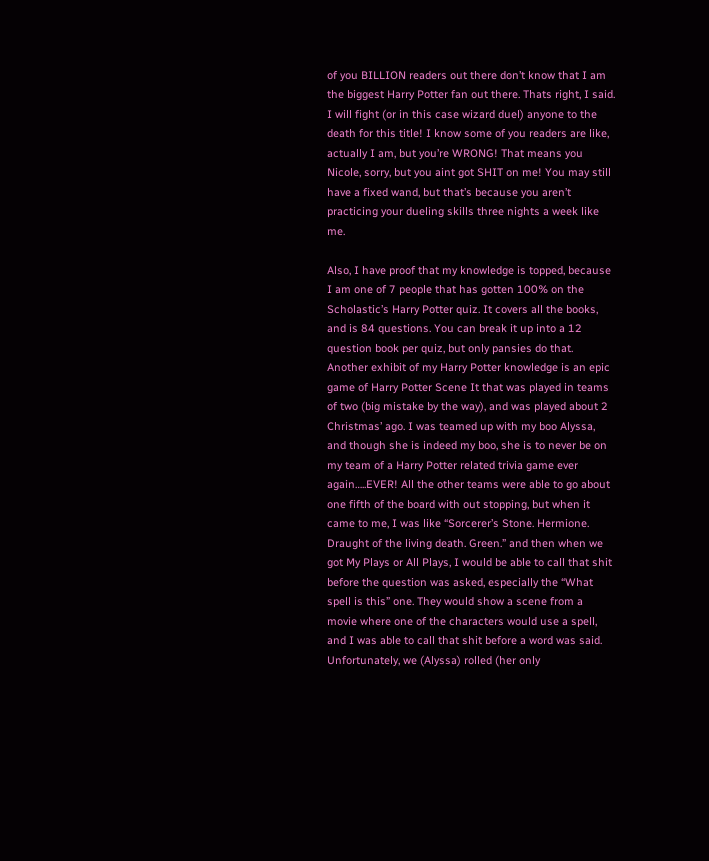of you BILLION readers out there don’t know that I am the biggest Harry Potter fan out there. Thats right, I said. I will fight (or in this case wizard duel) anyone to the death for this title! I know some of you readers are like, actually I am, but you’re WRONG! That means you Nicole, sorry, but you aint got SHIT on me! You may still have a fixed wand, but that’s because you aren’t practicing your dueling skills three nights a week like me.

Also, I have proof that my knowledge is topped, because I am one of 7 people that has gotten 100% on the Scholastic’s Harry Potter quiz. It covers all the books, and is 84 questions. You can break it up into a 12 question book per quiz, but only pansies do that. Another exhibit of my Harry Potter knowledge is an epic game of Harry Potter Scene It that was played in teams of two (big mistake by the way), and was played about 2 Christmas’ ago. I was teamed up with my boo Alyssa, and though she is indeed my boo, she is to never be on my team of a Harry Potter related trivia game ever again…..EVER! All the other teams were able to go about one fifth of the board with out stopping, but when it came to me, I was like “Sorcerer’s Stone. Hermione. Draught of the living death. Green.” and then when we got My Plays or All Plays, I would be able to call that shit before the question was asked, especially the “What spell is this” one. They would show a scene from a movie where one of the characters would use a spell, and I was able to call that shit before a word was said. Unfortunately, we (Alyssa) rolled (her only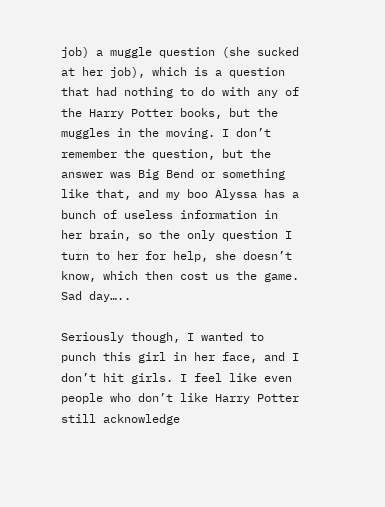job) a muggle question (she sucked at her job), which is a question that had nothing to do with any of the Harry Potter books, but the muggles in the moving. I don’t remember the question, but the answer was Big Bend or something like that, and my boo Alyssa has a bunch of useless information in her brain, so the only question I turn to her for help, she doesn’t know, which then cost us the game. Sad day…..

Seriously though, I wanted to punch this girl in her face, and I don’t hit girls. I feel like even people who don’t like Harry Potter still acknowledge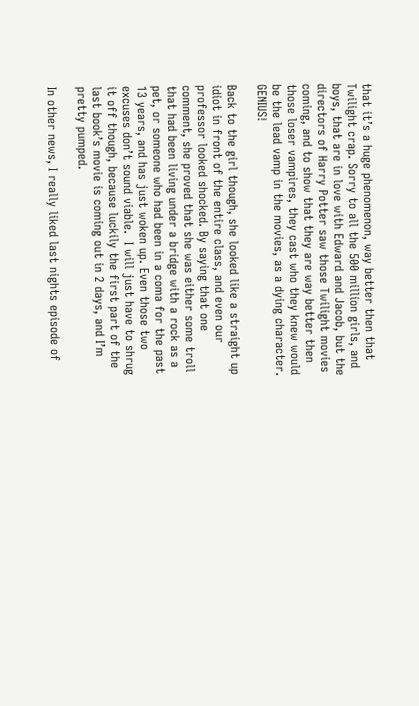that it’s a huge phenomenon, way better then that Twilight crap. Sorry to all the 500 million girls, and boys, that are in love with Edward and Jacob, but the directors of Harry Potter saw those Twilight movies coming, and to show that they are way better then those loser vampires, they cast who they knew would be the lead vamp in the movies, as a dying character. GENIUS!

Back to the girl though, she looked like a straight up idiot in front of the entire class, and even our professor looked shocked. By saying that one comment, she proved that she was either some troll that had been living under a bridge with a rock as a pet, or someone who had been in a coma for the past 13 years, and has just woken up. Even those two excuses don’t sound viable.  I will just have to shrug it off though, because luckily the first part of the last book’s movie is coming out in 2 days, and I’m pretty pumped.

In other news, I really liked last nights episode of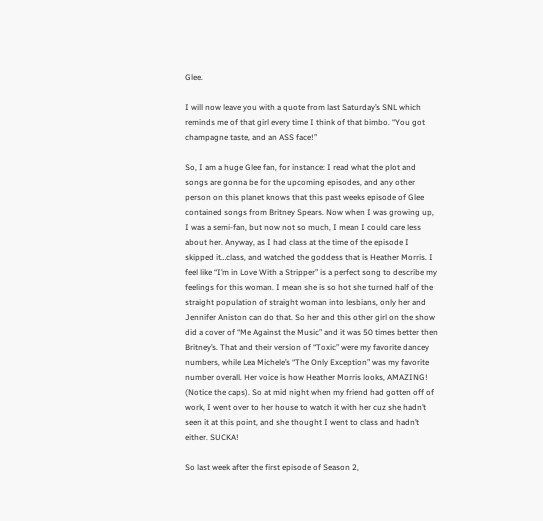Glee.

I will now leave you with a quote from last Saturday’s SNL which reminds me of that girl every time I think of that bimbo. “You got champagne taste, and an ASS face!”

So, I am a huge Glee fan, for instance: I read what the plot and songs are gonna be for the upcoming episodes, and any other person on this planet knows that this past weeks episode of Glee contained songs from Britney Spears. Now when I was growing up, I was a semi-fan, but now not so much, I mean I could care less about her. Anyway, as I had class at the time of the episode I skipped it…class, and watched the goddess that is Heather Morris. I feel like “I’m in Love With a Stripper” is a perfect song to describe my feelings for this woman. I mean she is so hot she turned half of the straight population of straight woman into lesbians, only her and Jennifer Aniston can do that. So her and this other girl on the show did a cover of “Me Against the Music” and it was 50 times better then Britney’s. That and their version of “Toxic” were my favorite dancey numbers, while Lea Michele’s “The Only Exception” was my favorite number overall. Her voice is how Heather Morris looks, AMAZING! (Notice the caps). So at mid night when my friend had gotten off of work, I went over to her house to watch it with her cuz she hadn’t seen it at this point, and she thought I went to class and hadn’t either. SUCKA!

So last week after the first episode of Season 2,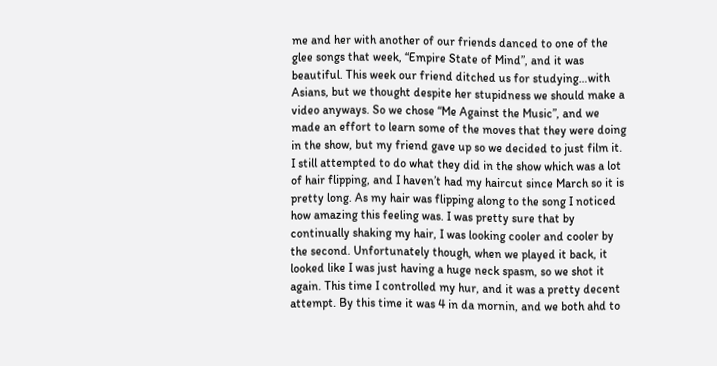me and her with another of our friends danced to one of the glee songs that week, “Empire State of Mind”, and it was beautiful. This week our friend ditched us for studying…with Asians, but we thought despite her stupidness we should make a video anyways. So we chose “Me Against the Music”, and we made an effort to learn some of the moves that they were doing in the show, but my friend gave up so we decided to just film it. I still attempted to do what they did in the show which was a lot of hair flipping, and I haven’t had my haircut since March so it is pretty long. As my hair was flipping along to the song I noticed how amazing this feeling was. I was pretty sure that by continually shaking my hair, I was looking cooler and cooler by the second. Unfortunately though, when we played it back, it looked like I was just having a huge neck spasm, so we shot it again. This time I controlled my hur, and it was a pretty decent attempt. By this time it was 4 in da mornin, and we both ahd to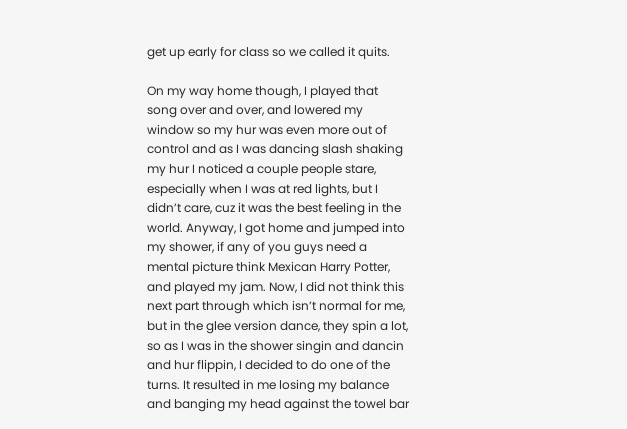get up early for class so we called it quits.

On my way home though, I played that song over and over, and lowered my window so my hur was even more out of control and as I was dancing slash shaking my hur I noticed a couple people stare, especially when I was at red lights, but I didn’t care, cuz it was the best feeling in the world. Anyway, I got home and jumped into my shower, if any of you guys need a mental picture think Mexican Harry Potter, and played my jam. Now, I did not think this next part through which isn’t normal for me, but in the glee version dance, they spin a lot, so as I was in the shower singin and dancin and hur flippin, I decided to do one of the turns. It resulted in me losing my balance and banging my head against the towel bar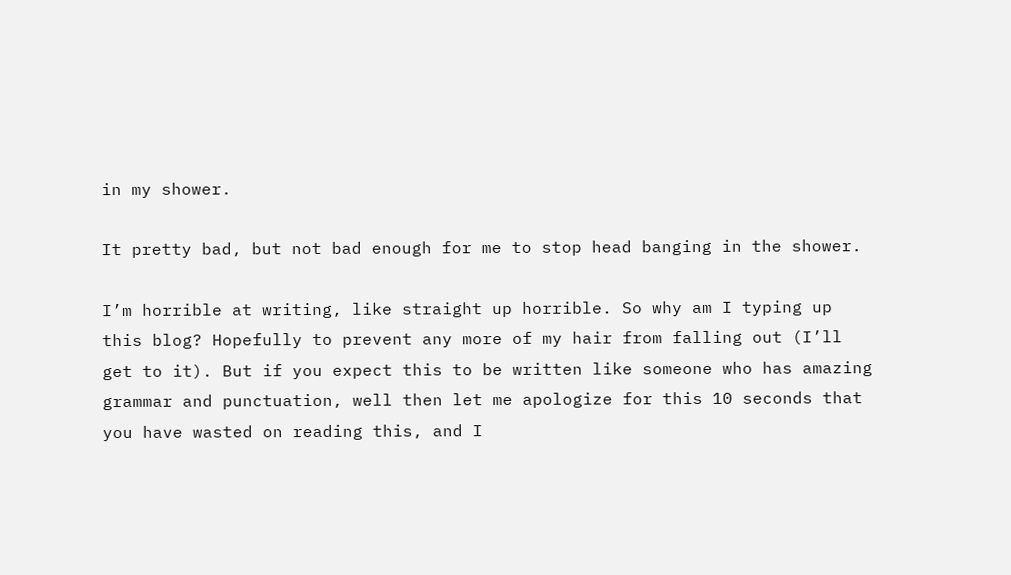in my shower.

It pretty bad, but not bad enough for me to stop head banging in the shower.

I’m horrible at writing, like straight up horrible. So why am I typing up this blog? Hopefully to prevent any more of my hair from falling out (I’ll get to it). But if you expect this to be written like someone who has amazing grammar and punctuation, well then let me apologize for this 10 seconds that you have wasted on reading this, and I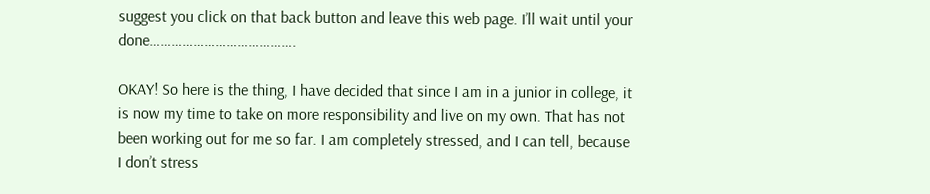suggest you click on that back button and leave this web page. I’ll wait until your done………………………………….

OKAY! So here is the thing, I have decided that since I am in a junior in college, it is now my time to take on more responsibility and live on my own. That has not been working out for me so far. I am completely stressed, and I can tell, because I don’t stress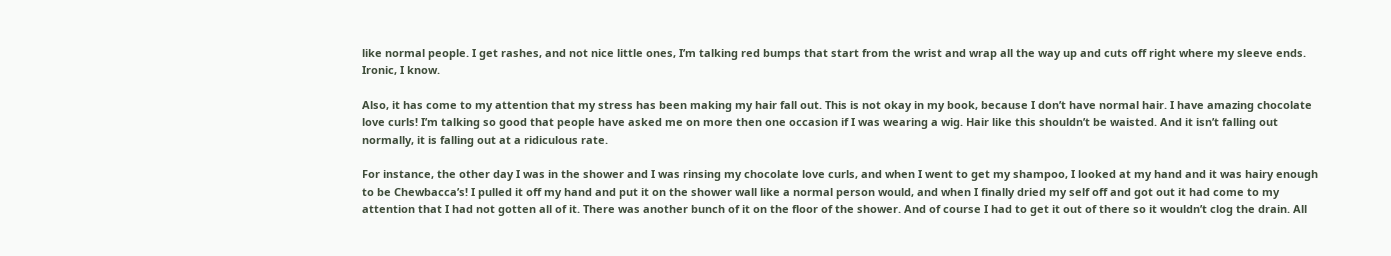like normal people. I get rashes, and not nice little ones, I’m talking red bumps that start from the wrist and wrap all the way up and cuts off right where my sleeve ends. Ironic, I know.

Also, it has come to my attention that my stress has been making my hair fall out. This is not okay in my book, because I don’t have normal hair. I have amazing chocolate love curls! I’m talking so good that people have asked me on more then one occasion if I was wearing a wig. Hair like this shouldn’t be waisted. And it isn’t falling out normally, it is falling out at a ridiculous rate.

For instance, the other day I was in the shower and I was rinsing my chocolate love curls, and when I went to get my shampoo, I looked at my hand and it was hairy enough to be Chewbacca’s! I pulled it off my hand and put it on the shower wall like a normal person would, and when I finally dried my self off and got out it had come to my attention that I had not gotten all of it. There was another bunch of it on the floor of the shower. And of course I had to get it out of there so it wouldn’t clog the drain. All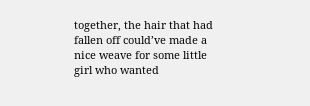together, the hair that had fallen off could’ve made a nice weave for some little girl who wanted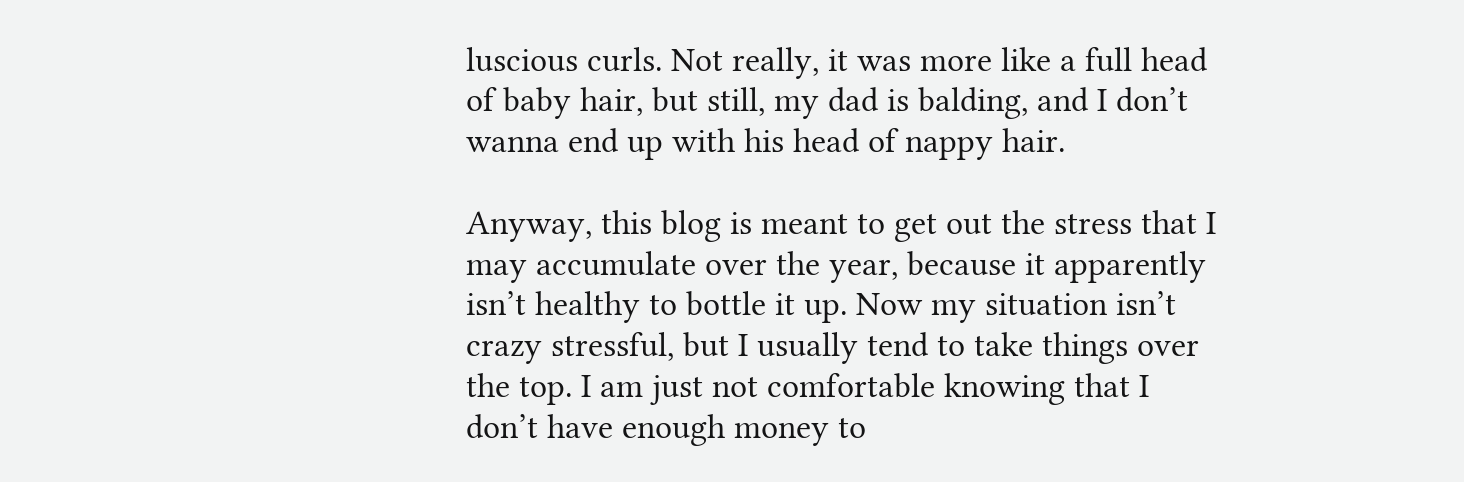luscious curls. Not really, it was more like a full head of baby hair, but still, my dad is balding, and I don’t wanna end up with his head of nappy hair.

Anyway, this blog is meant to get out the stress that I may accumulate over the year, because it apparently isn’t healthy to bottle it up. Now my situation isn’t crazy stressful, but I usually tend to take things over the top. I am just not comfortable knowing that I don’t have enough money to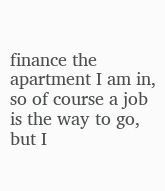finance the apartment I am in, so of course a job is the way to go, but I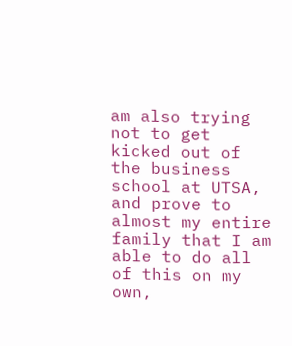am also trying not to get kicked out of the business school at UTSA, and prove to almost my entire family that I am able to do all of this on my own,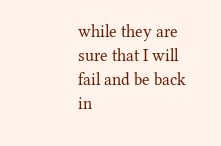while they are sure that I will fail and be back in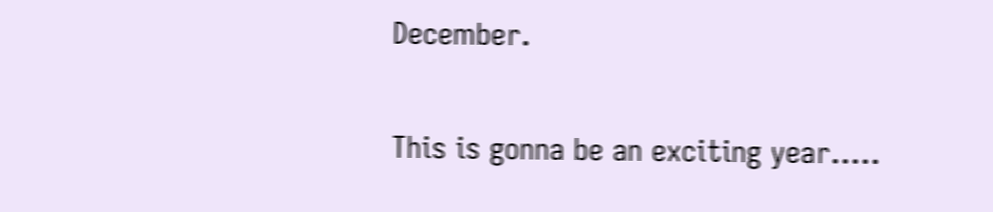December.

This is gonna be an exciting year…..